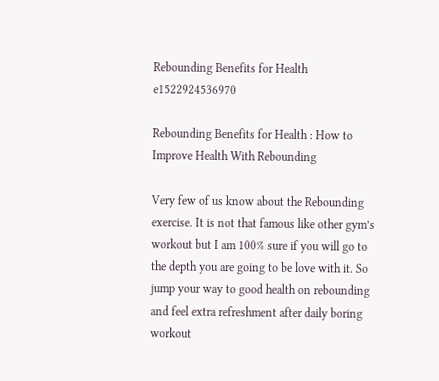Rebounding Benefits for Health e1522924536970

Rebounding Benefits for Health : How to Improve Health With Rebounding

Very few of us know about the Rebounding exercise. It is not that famous like other gym’s workout but I am 100% sure if you will go to the depth you are going to be love with it. So jump your way to good health on rebounding and feel extra refreshment after daily boring workout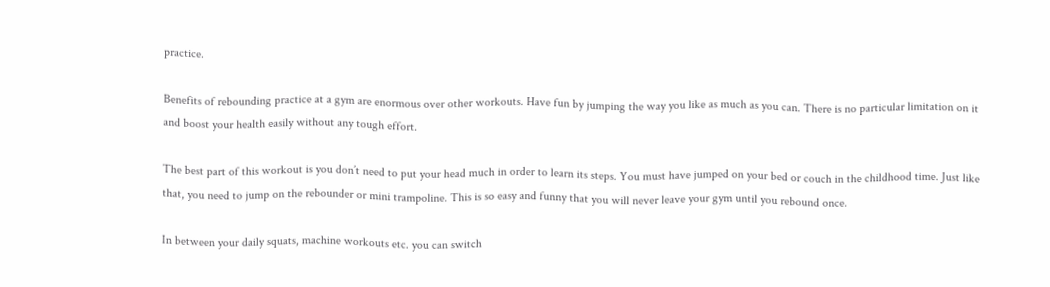practice.

Benefits of rebounding practice at a gym are enormous over other workouts. Have fun by jumping the way you like as much as you can. There is no particular limitation on it and boost your health easily without any tough effort.

The best part of this workout is you don’t need to put your head much in order to learn its steps. You must have jumped on your bed or couch in the childhood time. Just like that, you need to jump on the rebounder or mini trampoline. This is so easy and funny that you will never leave your gym until you rebound once.

In between your daily squats, machine workouts etc. you can switch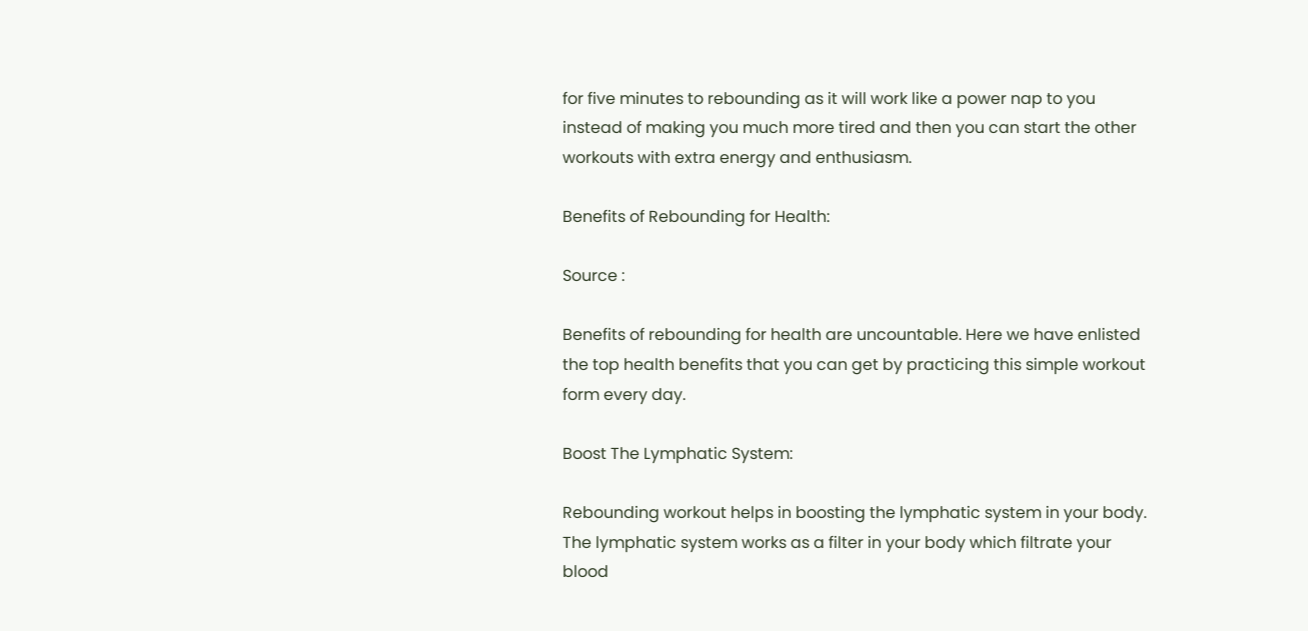for five minutes to rebounding as it will work like a power nap to you instead of making you much more tired and then you can start the other workouts with extra energy and enthusiasm.

Benefits of Rebounding for Health:

Source :

Benefits of rebounding for health are uncountable. Here we have enlisted the top health benefits that you can get by practicing this simple workout form every day.

Boost The Lymphatic System:

Rebounding workout helps in boosting the lymphatic system in your body. The lymphatic system works as a filter in your body which filtrate your blood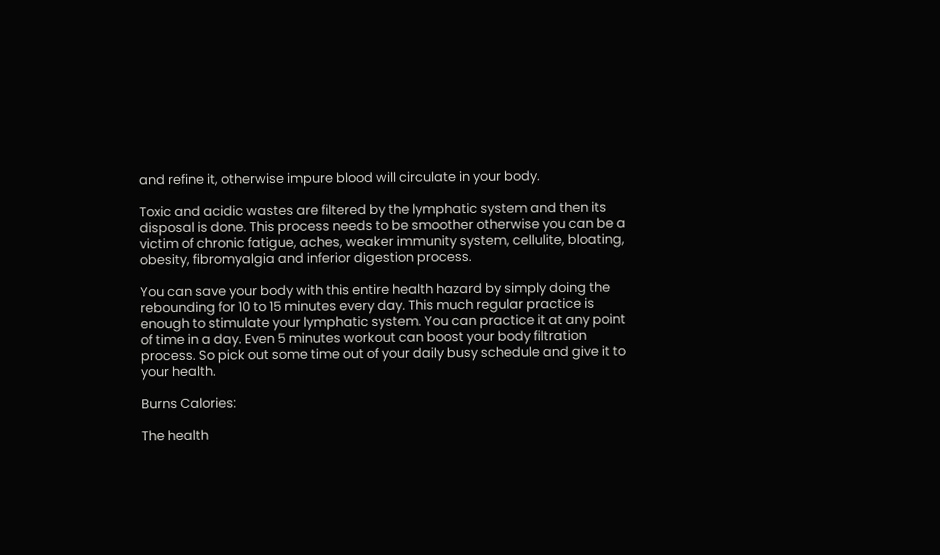and refine it, otherwise impure blood will circulate in your body.

Toxic and acidic wastes are filtered by the lymphatic system and then its disposal is done. This process needs to be smoother otherwise you can be a victim of chronic fatigue, aches, weaker immunity system, cellulite, bloating, obesity, fibromyalgia and inferior digestion process.

You can save your body with this entire health hazard by simply doing the rebounding for 10 to 15 minutes every day. This much regular practice is enough to stimulate your lymphatic system. You can practice it at any point of time in a day. Even 5 minutes workout can boost your body filtration process. So pick out some time out of your daily busy schedule and give it to your health.

Burns Calories:

The health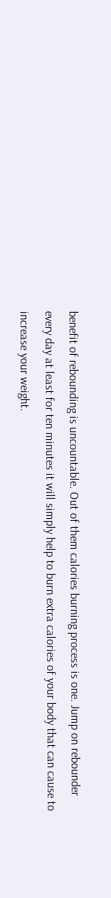benefit of rebounding is uncountable. Out of them calories burning process is one. Jump on rebounder every day at least for ten minutes it will simply help to burn extra calories of your body that can cause to increase your weight.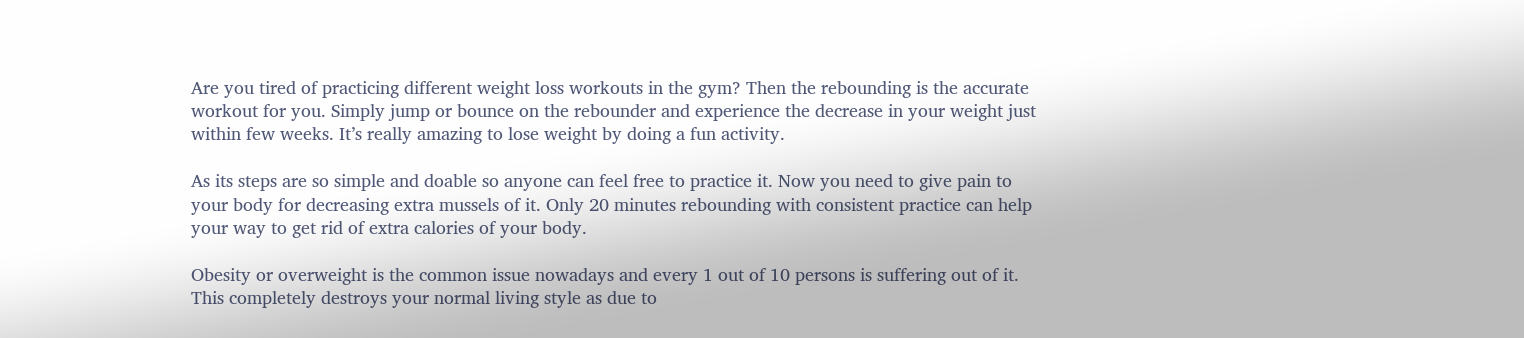Are you tired of practicing different weight loss workouts in the gym? Then the rebounding is the accurate workout for you. Simply jump or bounce on the rebounder and experience the decrease in your weight just within few weeks. It’s really amazing to lose weight by doing a fun activity.

As its steps are so simple and doable so anyone can feel free to practice it. Now you need to give pain to your body for decreasing extra mussels of it. Only 20 minutes rebounding with consistent practice can help your way to get rid of extra calories of your body.

Obesity or overweight is the common issue nowadays and every 1 out of 10 persons is suffering out of it. This completely destroys your normal living style as due to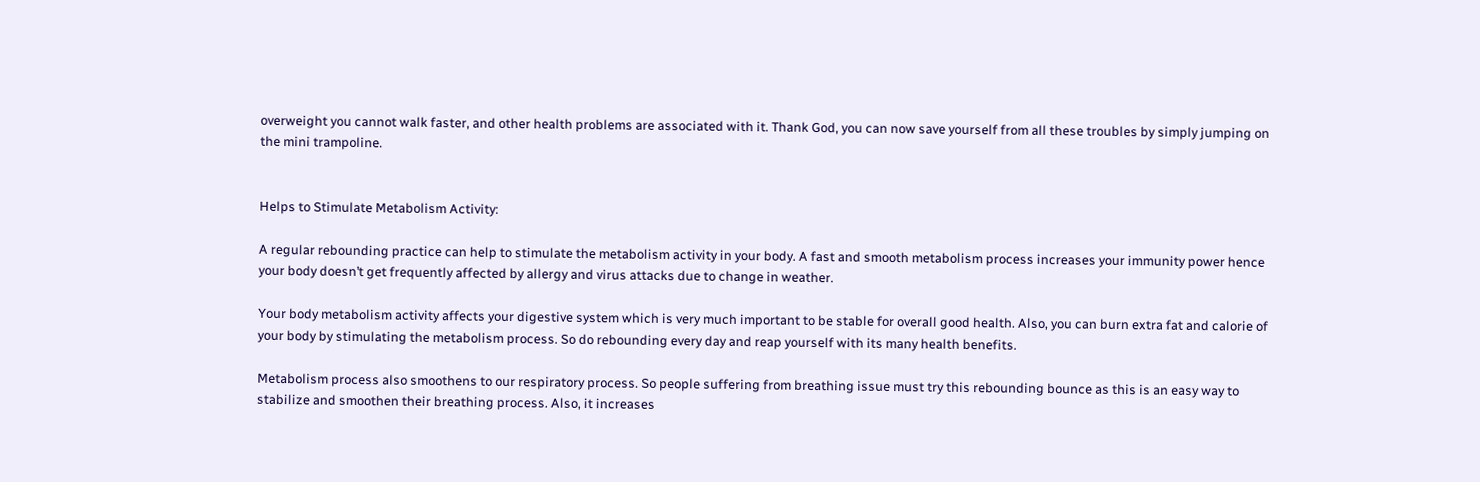overweight you cannot walk faster, and other health problems are associated with it. Thank God, you can now save yourself from all these troubles by simply jumping on the mini trampoline.


Helps to Stimulate Metabolism Activity:

A regular rebounding practice can help to stimulate the metabolism activity in your body. A fast and smooth metabolism process increases your immunity power hence your body doesn’t get frequently affected by allergy and virus attacks due to change in weather.

Your body metabolism activity affects your digestive system which is very much important to be stable for overall good health. Also, you can burn extra fat and calorie of your body by stimulating the metabolism process. So do rebounding every day and reap yourself with its many health benefits.

Metabolism process also smoothens to our respiratory process. So people suffering from breathing issue must try this rebounding bounce as this is an easy way to stabilize and smoothen their breathing process. Also, it increases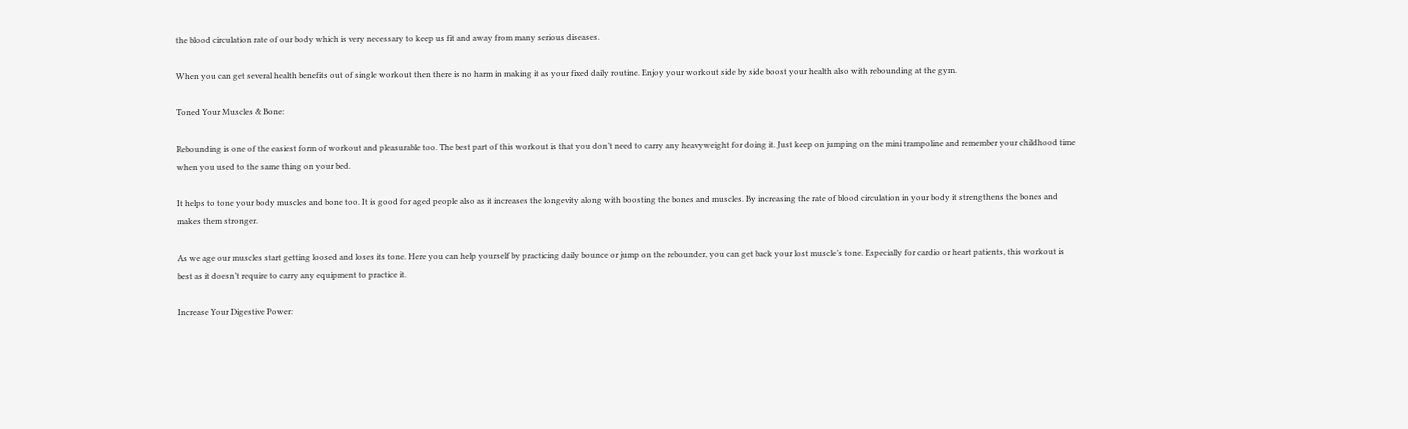the blood circulation rate of our body which is very necessary to keep us fit and away from many serious diseases.

When you can get several health benefits out of single workout then there is no harm in making it as your fixed daily routine. Enjoy your workout side by side boost your health also with rebounding at the gym.

Toned Your Muscles & Bone:

Rebounding is one of the easiest form of workout and pleasurable too. The best part of this workout is that you don’t need to carry any heavyweight for doing it. Just keep on jumping on the mini trampoline and remember your childhood time when you used to the same thing on your bed.

It helps to tone your body muscles and bone too. It is good for aged people also as it increases the longevity along with boosting the bones and muscles. By increasing the rate of blood circulation in your body it strengthens the bones and makes them stronger.

As we age our muscles start getting loosed and loses its tone. Here you can help yourself by practicing daily bounce or jump on the rebounder, you can get back your lost muscle’s tone. Especially for cardio or heart patients, this workout is best as it doesn’t require to carry any equipment to practice it.

Increase Your Digestive Power: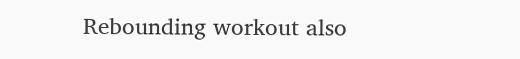Rebounding workout also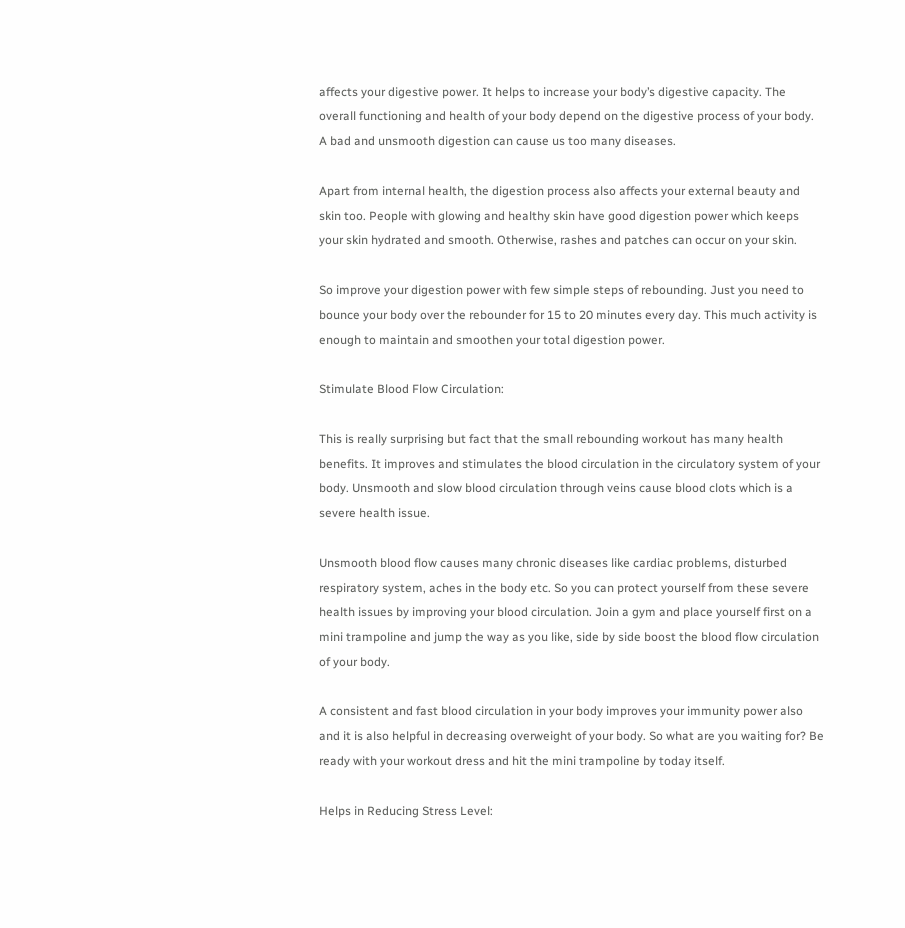affects your digestive power. It helps to increase your body’s digestive capacity. The overall functioning and health of your body depend on the digestive process of your body. A bad and unsmooth digestion can cause us too many diseases.

Apart from internal health, the digestion process also affects your external beauty and skin too. People with glowing and healthy skin have good digestion power which keeps your skin hydrated and smooth. Otherwise, rashes and patches can occur on your skin.

So improve your digestion power with few simple steps of rebounding. Just you need to bounce your body over the rebounder for 15 to 20 minutes every day. This much activity is enough to maintain and smoothen your total digestion power.

Stimulate Blood Flow Circulation:

This is really surprising but fact that the small rebounding workout has many health benefits. It improves and stimulates the blood circulation in the circulatory system of your body. Unsmooth and slow blood circulation through veins cause blood clots which is a severe health issue.

Unsmooth blood flow causes many chronic diseases like cardiac problems, disturbed respiratory system, aches in the body etc. So you can protect yourself from these severe health issues by improving your blood circulation. Join a gym and place yourself first on a mini trampoline and jump the way as you like, side by side boost the blood flow circulation of your body.

A consistent and fast blood circulation in your body improves your immunity power also and it is also helpful in decreasing overweight of your body. So what are you waiting for? Be ready with your workout dress and hit the mini trampoline by today itself.

Helps in Reducing Stress Level: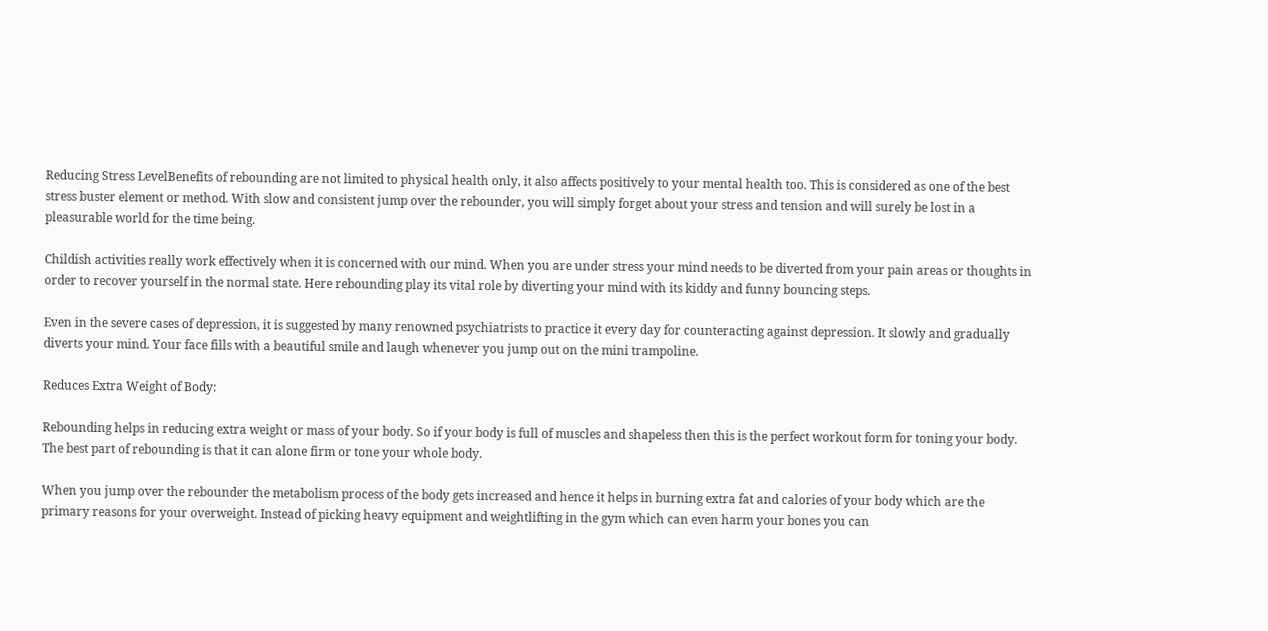Reducing Stress LevelBenefits of rebounding are not limited to physical health only, it also affects positively to your mental health too. This is considered as one of the best stress buster element or method. With slow and consistent jump over the rebounder, you will simply forget about your stress and tension and will surely be lost in a pleasurable world for the time being.

Childish activities really work effectively when it is concerned with our mind. When you are under stress your mind needs to be diverted from your pain areas or thoughts in order to recover yourself in the normal state. Here rebounding play its vital role by diverting your mind with its kiddy and funny bouncing steps.

Even in the severe cases of depression, it is suggested by many renowned psychiatrists to practice it every day for counteracting against depression. It slowly and gradually diverts your mind. Your face fills with a beautiful smile and laugh whenever you jump out on the mini trampoline.

Reduces Extra Weight of Body:

Rebounding helps in reducing extra weight or mass of your body. So if your body is full of muscles and shapeless then this is the perfect workout form for toning your body. The best part of rebounding is that it can alone firm or tone your whole body.

When you jump over the rebounder the metabolism process of the body gets increased and hence it helps in burning extra fat and calories of your body which are the primary reasons for your overweight. Instead of picking heavy equipment and weightlifting in the gym which can even harm your bones you can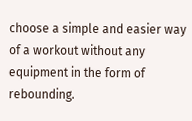choose a simple and easier way of a workout without any equipment in the form of rebounding.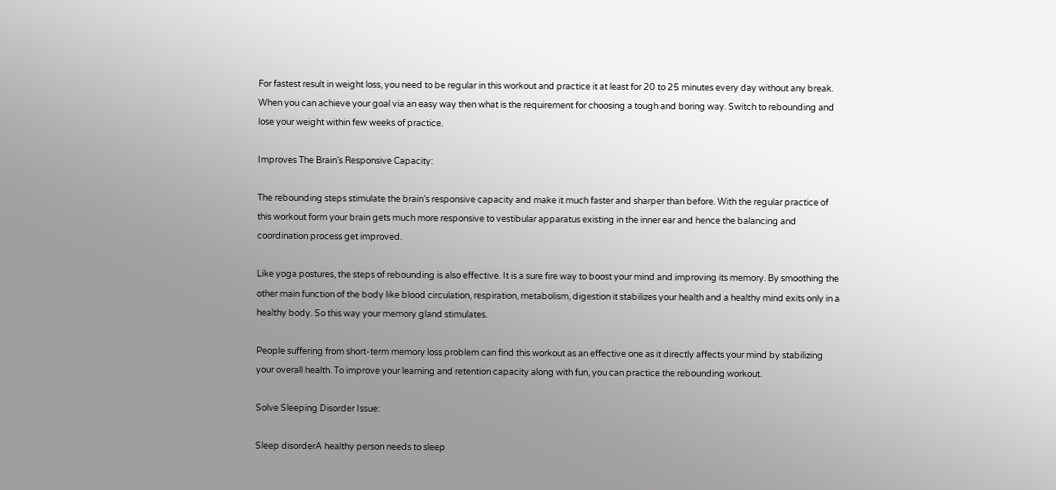For fastest result in weight loss, you need to be regular in this workout and practice it at least for 20 to 25 minutes every day without any break. When you can achieve your goal via an easy way then what is the requirement for choosing a tough and boring way. Switch to rebounding and lose your weight within few weeks of practice.

Improves The Brain’s Responsive Capacity:

The rebounding steps stimulate the brain’s responsive capacity and make it much faster and sharper than before. With the regular practice of this workout form your brain gets much more responsive to vestibular apparatus existing in the inner ear and hence the balancing and coordination process get improved.

Like yoga postures, the steps of rebounding is also effective. It is a sure fire way to boost your mind and improving its memory. By smoothing the other main function of the body like blood circulation, respiration, metabolism, digestion it stabilizes your health and a healthy mind exits only in a healthy body. So this way your memory gland stimulates.

People suffering from short-term memory loss problem can find this workout as an effective one as it directly affects your mind by stabilizing your overall health. To improve your learning and retention capacity along with fun, you can practice the rebounding workout.

Solve Sleeping Disorder Issue:

Sleep disorderA healthy person needs to sleep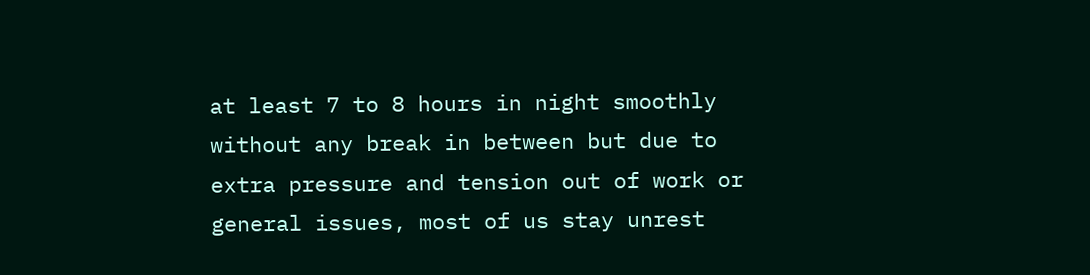at least 7 to 8 hours in night smoothly without any break in between but due to extra pressure and tension out of work or general issues, most of us stay unrest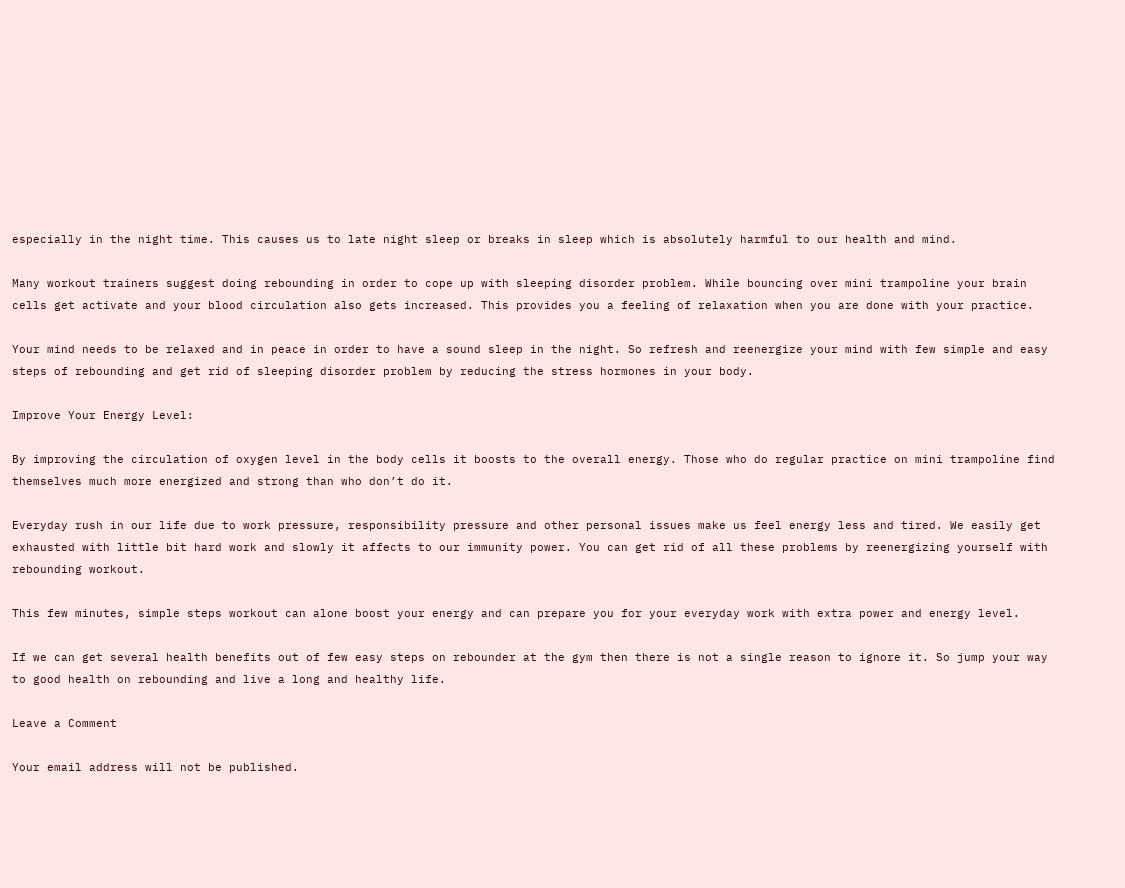especially in the night time. This causes us to late night sleep or breaks in sleep which is absolutely harmful to our health and mind.

Many workout trainers suggest doing rebounding in order to cope up with sleeping disorder problem. While bouncing over mini trampoline your brain cells get activate and your blood circulation also gets increased. This provides you a feeling of relaxation when you are done with your practice.

Your mind needs to be relaxed and in peace in order to have a sound sleep in the night. So refresh and reenergize your mind with few simple and easy steps of rebounding and get rid of sleeping disorder problem by reducing the stress hormones in your body.

Improve Your Energy Level:

By improving the circulation of oxygen level in the body cells it boosts to the overall energy. Those who do regular practice on mini trampoline find themselves much more energized and strong than who don’t do it.

Everyday rush in our life due to work pressure, responsibility pressure and other personal issues make us feel energy less and tired. We easily get exhausted with little bit hard work and slowly it affects to our immunity power. You can get rid of all these problems by reenergizing yourself with rebounding workout.

This few minutes, simple steps workout can alone boost your energy and can prepare you for your everyday work with extra power and energy level.

If we can get several health benefits out of few easy steps on rebounder at the gym then there is not a single reason to ignore it. So jump your way to good health on rebounding and live a long and healthy life.

Leave a Comment

Your email address will not be published.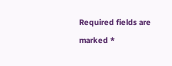Required fields are marked *